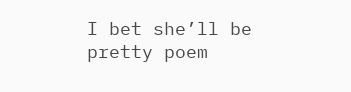I bet she’ll be pretty poem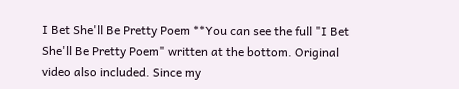I Bet She'll Be Pretty Poem **You can see the full "I Bet She'll Be Pretty Poem" written at the bottom. Original video also included. Since my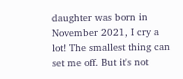daughter was born in November 2021, I cry a lot! The smallest thing can set me off. But it's not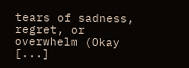tears of sadness, regret, or overwhelm (Okay [...]